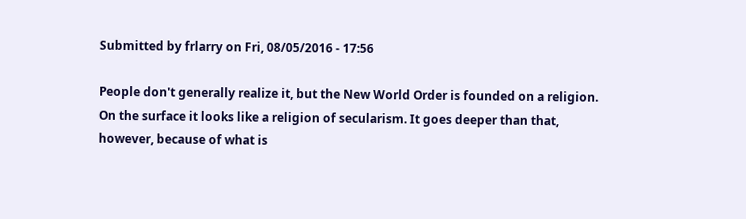Submitted by frlarry on Fri, 08/05/2016 - 17:56

People don't generally realize it, but the New World Order is founded on a religion. On the surface it looks like a religion of secularism. It goes deeper than that, however, because of what is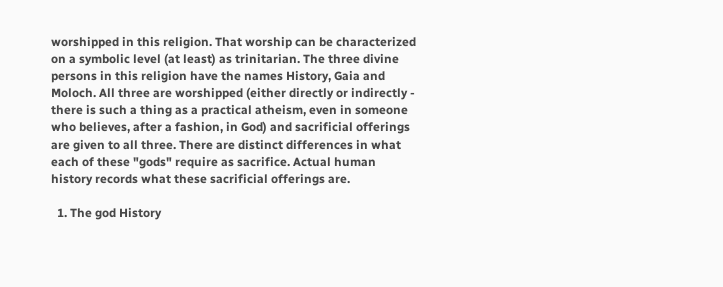worshipped in this religion. That worship can be characterized on a symbolic level (at least) as trinitarian. The three divine persons in this religion have the names History, Gaia and Moloch. All three are worshipped (either directly or indirectly - there is such a thing as a practical atheism, even in someone who believes, after a fashion, in God) and sacrificial offerings are given to all three. There are distinct differences in what each of these "gods" require as sacrifice. Actual human history records what these sacrificial offerings are.

  1. The god History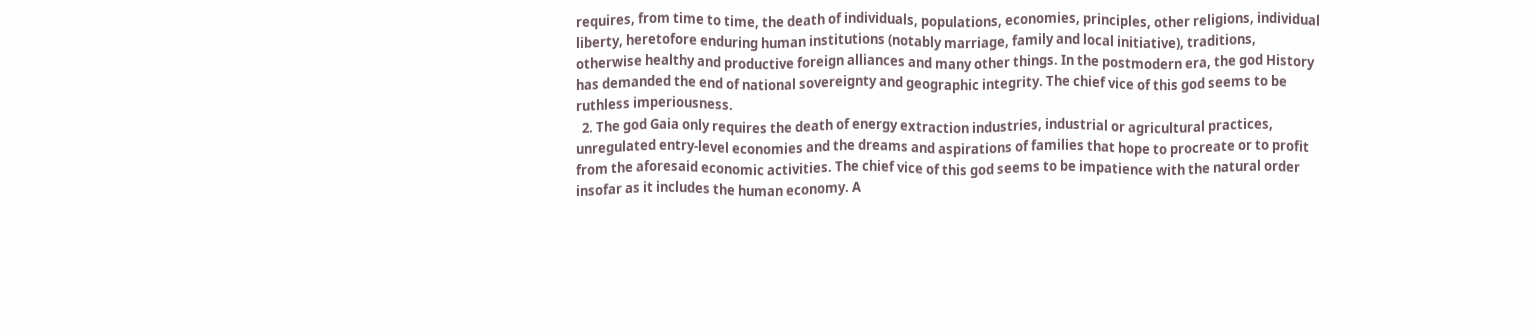requires, from time to time, the death of individuals, populations, economies, principles, other religions, individual liberty, heretofore enduring human institutions (notably marriage, family and local initiative), traditions, otherwise healthy and productive foreign alliances and many other things. In the postmodern era, the god History has demanded the end of national sovereignty and geographic integrity. The chief vice of this god seems to be ruthless imperiousness.
  2. The god Gaia only requires the death of energy extraction industries, industrial or agricultural practices, unregulated entry-level economies and the dreams and aspirations of families that hope to procreate or to profit from the aforesaid economic activities. The chief vice of this god seems to be impatience with the natural order insofar as it includes the human economy. A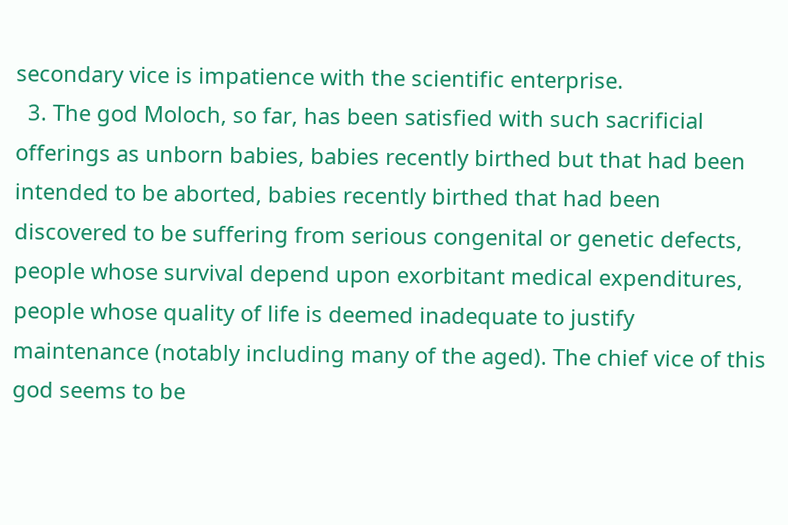secondary vice is impatience with the scientific enterprise.
  3. The god Moloch, so far, has been satisfied with such sacrificial offerings as unborn babies, babies recently birthed but that had been intended to be aborted, babies recently birthed that had been discovered to be suffering from serious congenital or genetic defects, people whose survival depend upon exorbitant medical expenditures, people whose quality of life is deemed inadequate to justify maintenance (notably including many of the aged). The chief vice of this god seems to be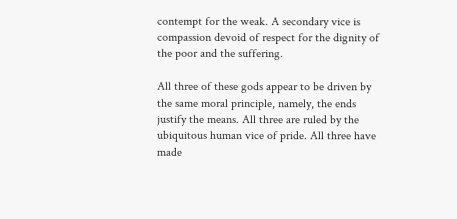contempt for the weak. A secondary vice is compassion devoid of respect for the dignity of the poor and the suffering.

All three of these gods appear to be driven by the same moral principle, namely, the ends justify the means. All three are ruled by the ubiquitous human vice of pride. All three have made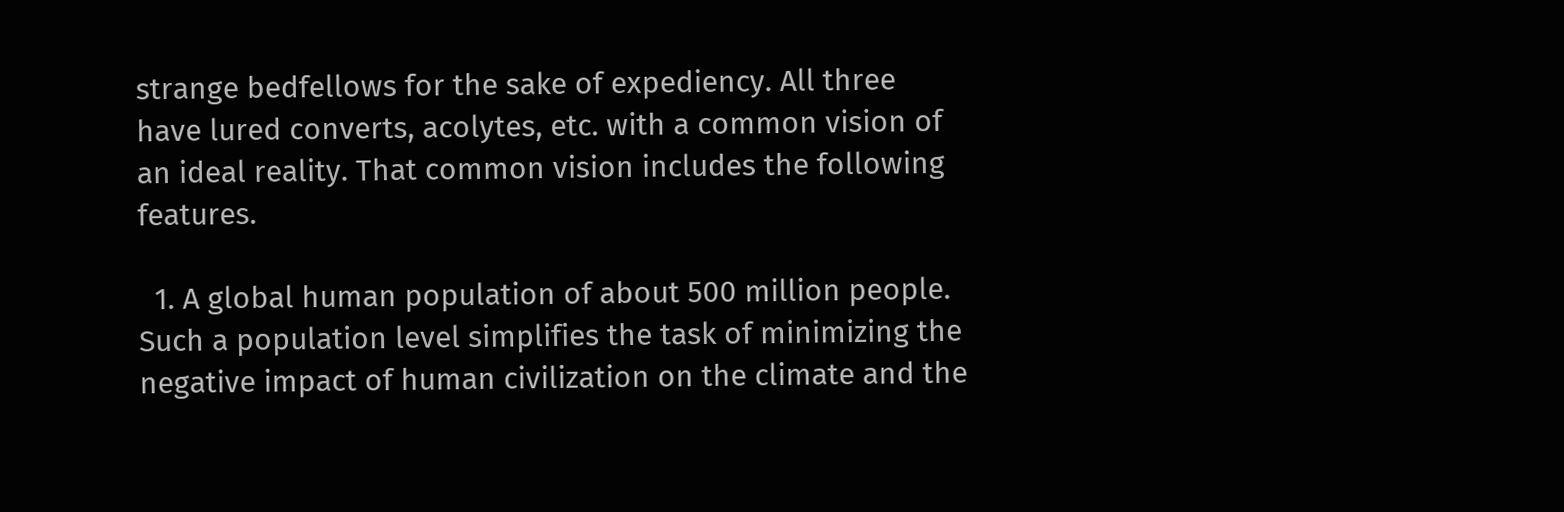strange bedfellows for the sake of expediency. All three have lured converts, acolytes, etc. with a common vision of an ideal reality. That common vision includes the following features.

  1. A global human population of about 500 million people. Such a population level simplifies the task of minimizing the negative impact of human civilization on the climate and the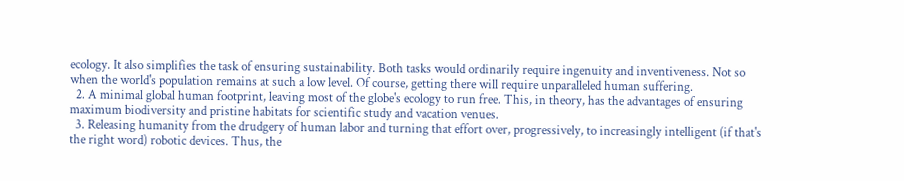ecology. It also simplifies the task of ensuring sustainability. Both tasks would ordinarily require ingenuity and inventiveness. Not so when the world's population remains at such a low level. Of course, getting there will require unparalleled human suffering.
  2. A minimal global human footprint, leaving most of the globe's ecology to run free. This, in theory, has the advantages of ensuring maximum biodiversity and pristine habitats for scientific study and vacation venues.
  3. Releasing humanity from the drudgery of human labor and turning that effort over, progressively, to increasingly intelligent (if that's the right word) robotic devices. Thus, the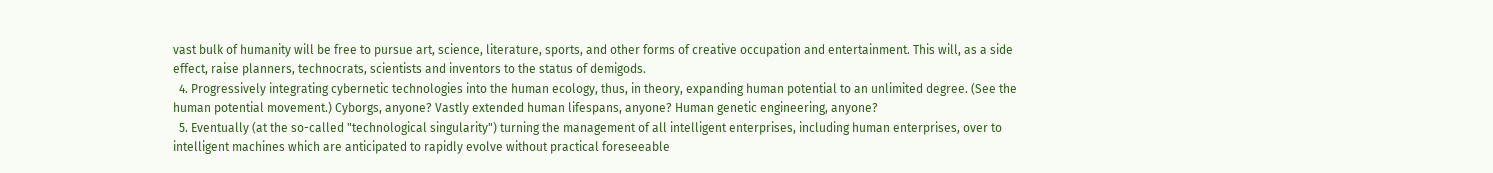vast bulk of humanity will be free to pursue art, science, literature, sports, and other forms of creative occupation and entertainment. This will, as a side effect, raise planners, technocrats, scientists and inventors to the status of demigods.
  4. Progressively integrating cybernetic technologies into the human ecology, thus, in theory, expanding human potential to an unlimited degree. (See the human potential movement.) Cyborgs, anyone? Vastly extended human lifespans, anyone? Human genetic engineering, anyone?
  5. Eventually (at the so-called "technological singularity") turning the management of all intelligent enterprises, including human enterprises, over to intelligent machines which are anticipated to rapidly evolve without practical foreseeable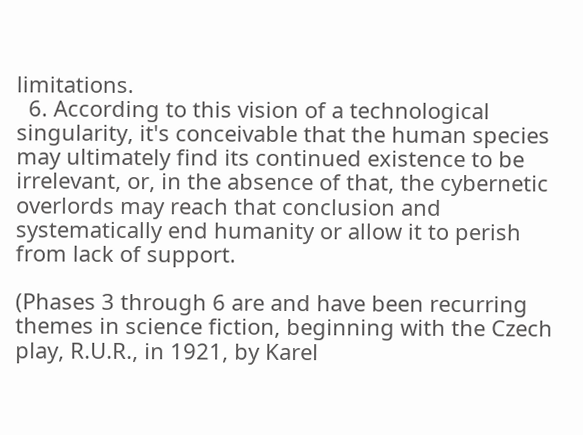limitations.
  6. According to this vision of a technological singularity, it's conceivable that the human species may ultimately find its continued existence to be irrelevant, or, in the absence of that, the cybernetic overlords may reach that conclusion and systematically end humanity or allow it to perish from lack of support.

(Phases 3 through 6 are and have been recurring themes in science fiction, beginning with the Czech play, R.U.R., in 1921, by Karel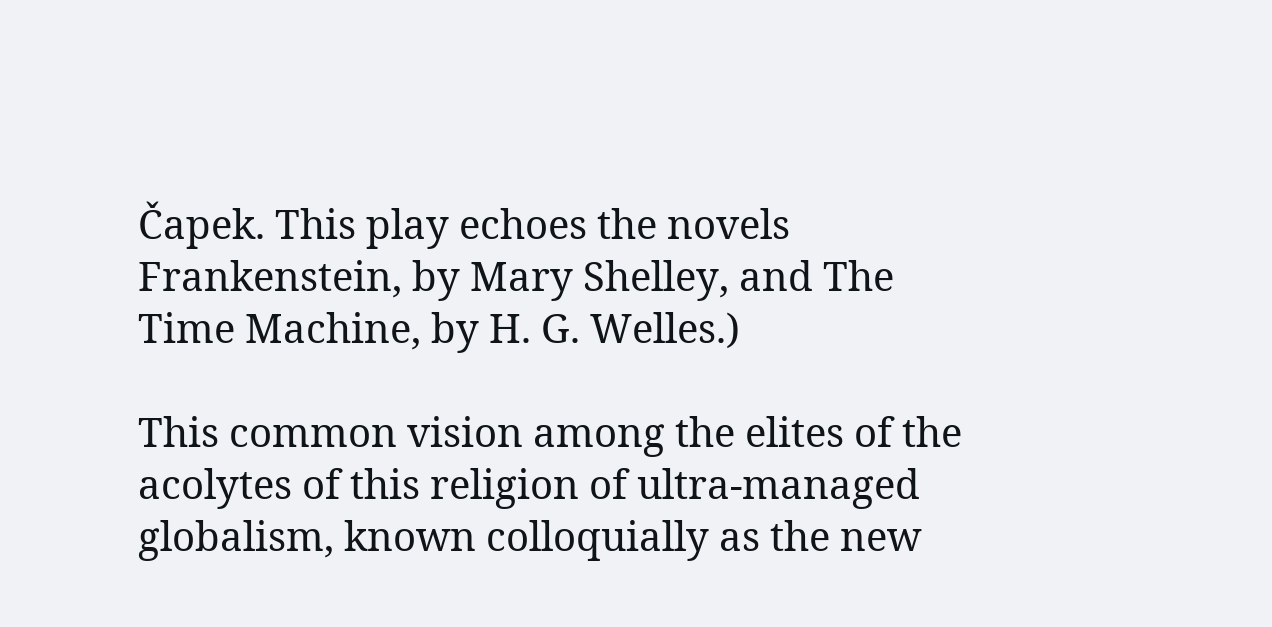Čapek. This play echoes the novels Frankenstein, by Mary Shelley, and The Time Machine, by H. G. Welles.)

This common vision among the elites of the acolytes of this religion of ultra-managed globalism, known colloquially as the new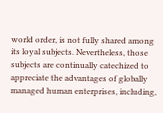world order, is not fully shared among its loyal subjects. Nevertheless, those subjects are continually catechized to appreciate the advantages of globally managed human enterprises, including,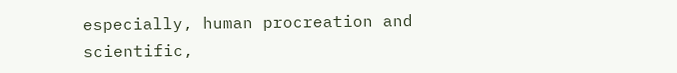especially, human procreation and scientific,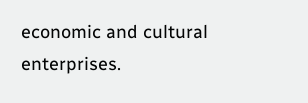economic and cultural enterprises.